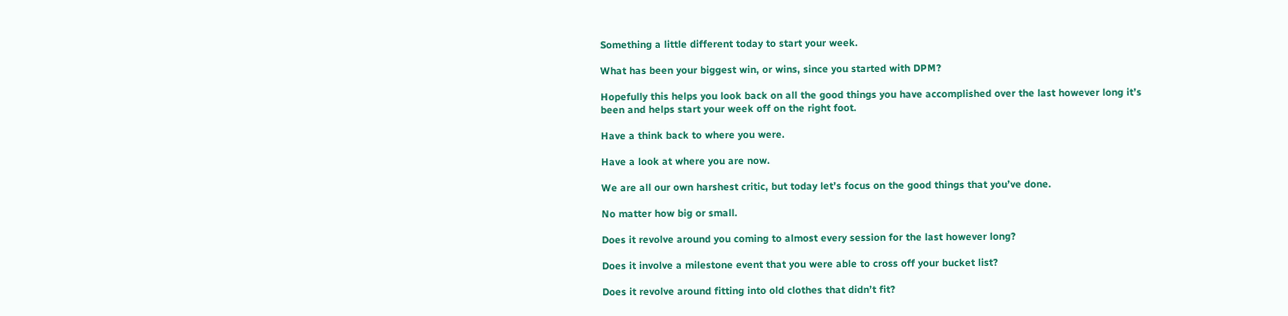Something a little different today to start your week.

What has been your biggest win, or wins, since you started with DPM?

Hopefully this helps you look back on all the good things you have accomplished over the last however long it’s been and helps start your week off on the right foot.

Have a think back to where you were.

Have a look at where you are now.

We are all our own harshest critic, but today let’s focus on the good things that you’ve done.

No matter how big or small.

Does it revolve around you coming to almost every session for the last however long?

Does it involve a milestone event that you were able to cross off your bucket list?

Does it revolve around fitting into old clothes that didn’t fit?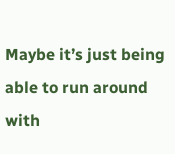Maybe it’s just being able to run around with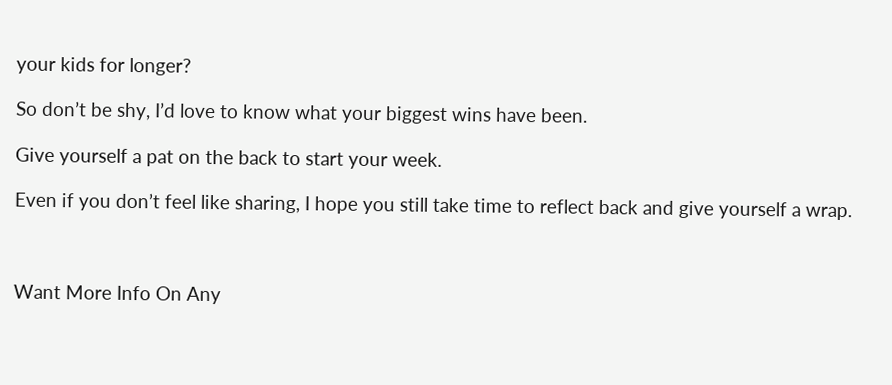your kids for longer?

So don’t be shy, I’d love to know what your biggest wins have been.

Give yourself a pat on the back to start your week.

Even if you don’t feel like sharing, I hope you still take time to reflect back and give yourself a wrap.



Want More Info On Any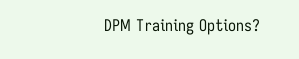DPM Training Options?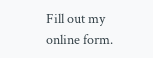Fill out my online form.